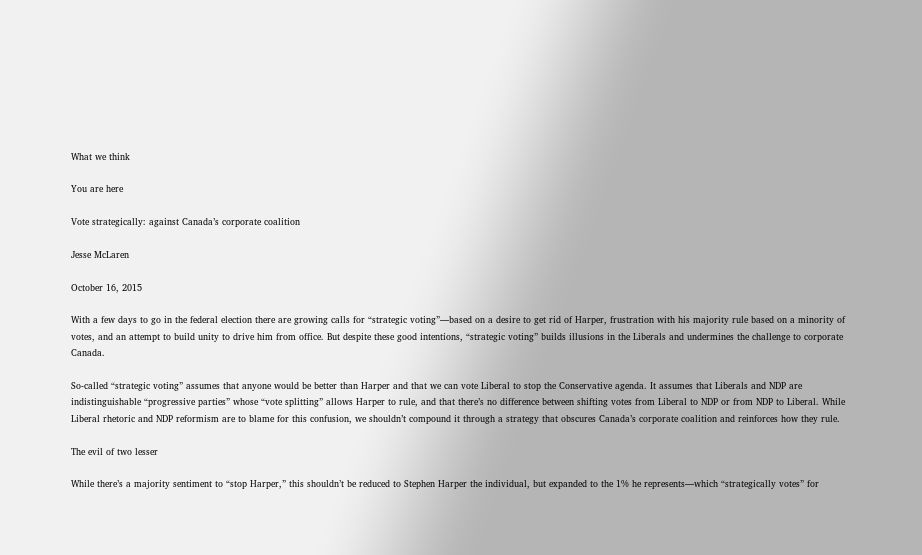What we think

You are here

Vote strategically: against Canada’s corporate coalition

Jesse McLaren

October 16, 2015

With a few days to go in the federal election there are growing calls for “strategic voting”—based on a desire to get rid of Harper, frustration with his majority rule based on a minority of votes, and an attempt to build unity to drive him from office. But despite these good intentions, “strategic voting” builds illusions in the Liberals and undermines the challenge to corporate Canada.

So-called “strategic voting” assumes that anyone would be better than Harper and that we can vote Liberal to stop the Conservative agenda. It assumes that Liberals and NDP are indistinguishable “progressive parties” whose “vote splitting” allows Harper to rule, and that there’s no difference between shifting votes from Liberal to NDP or from NDP to Liberal. While Liberal rhetoric and NDP reformism are to blame for this confusion, we shouldn’t compound it through a strategy that obscures Canada’s corporate coalition and reinforces how they rule.

The evil of two lesser

While there’s a majority sentiment to “stop Harper,” this shouldn’t be reduced to Stephen Harper the individual, but expanded to the 1% he represents—which “strategically votes” for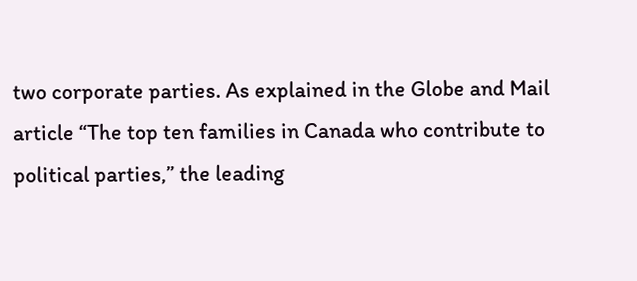two corporate parties. As explained in the Globe and Mail article “The top ten families in Canada who contribute to political parties,” the leading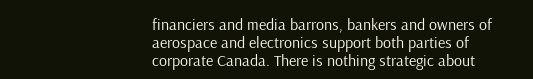financiers and media barrons, bankers and owners of aerospace and electronics support both parties of corporate Canada. There is nothing strategic about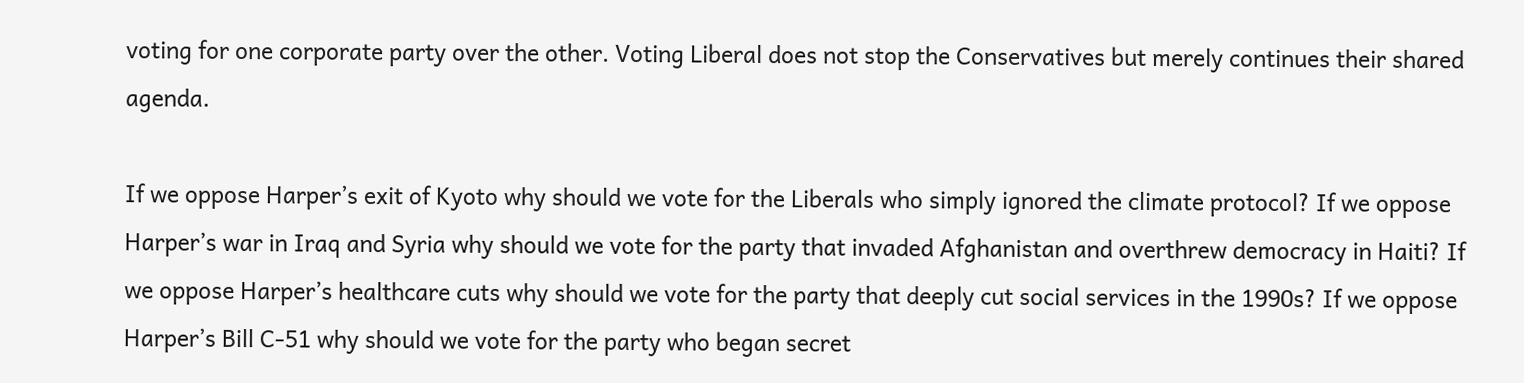voting for one corporate party over the other. Voting Liberal does not stop the Conservatives but merely continues their shared agenda.

If we oppose Harper’s exit of Kyoto why should we vote for the Liberals who simply ignored the climate protocol? If we oppose Harper’s war in Iraq and Syria why should we vote for the party that invaded Afghanistan and overthrew democracy in Haiti? If we oppose Harper’s healthcare cuts why should we vote for the party that deeply cut social services in the 1990s? If we oppose Harper’s Bill C-51 why should we vote for the party who began secret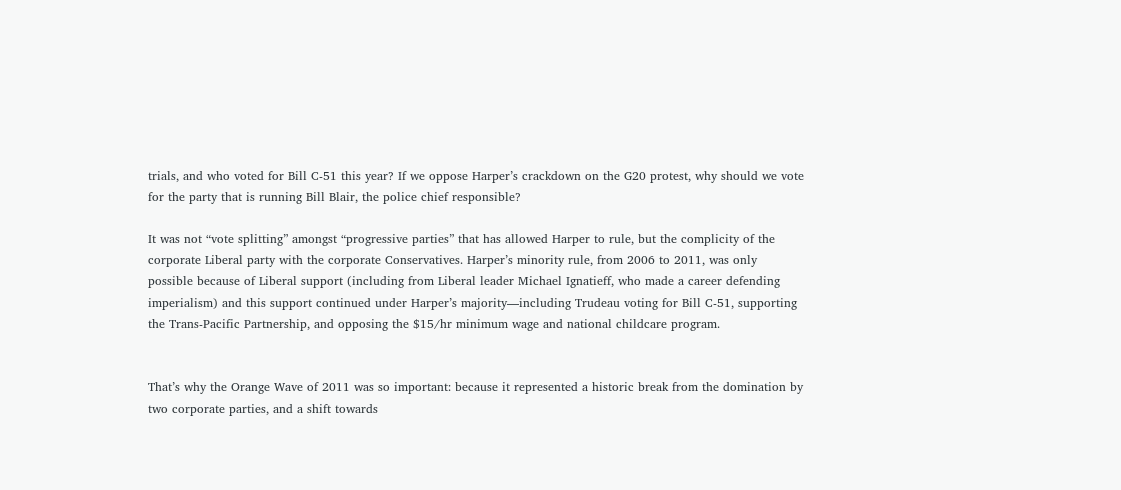trials, and who voted for Bill C-51 this year? If we oppose Harper’s crackdown on the G20 protest, why should we vote for the party that is running Bill Blair, the police chief responsible?

It was not “vote splitting” amongst “progressive parties” that has allowed Harper to rule, but the complicity of the corporate Liberal party with the corporate Conservatives. Harper’s minority rule, from 2006 to 2011, was only possible because of Liberal support (including from Liberal leader Michael Ignatieff, who made a career defending imperialism) and this support continued under Harper’s majority—including Trudeau voting for Bill C-51, supporting the Trans-Pacific Partnership, and opposing the $15/hr minimum wage and national childcare program.


That’s why the Orange Wave of 2011 was so important: because it represented a historic break from the domination by two corporate parties, and a shift towards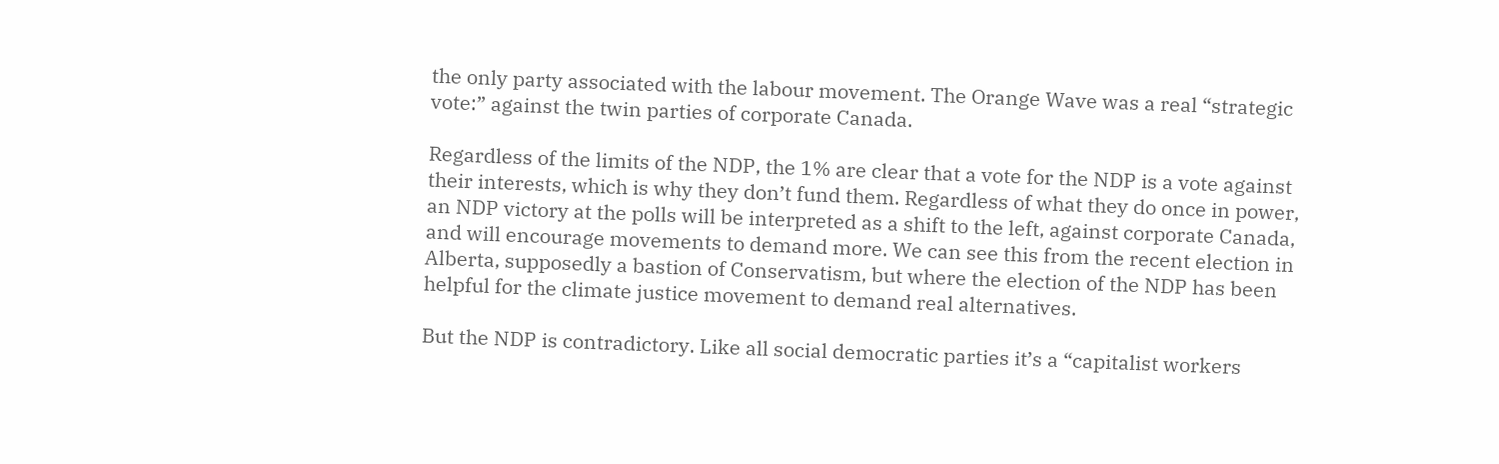the only party associated with the labour movement. The Orange Wave was a real “strategic vote:” against the twin parties of corporate Canada.

Regardless of the limits of the NDP, the 1% are clear that a vote for the NDP is a vote against their interests, which is why they don’t fund them. Regardless of what they do once in power, an NDP victory at the polls will be interpreted as a shift to the left, against corporate Canada, and will encourage movements to demand more. We can see this from the recent election in Alberta, supposedly a bastion of Conservatism, but where the election of the NDP has been helpful for the climate justice movement to demand real alternatives.

But the NDP is contradictory. Like all social democratic parties it’s a “capitalist workers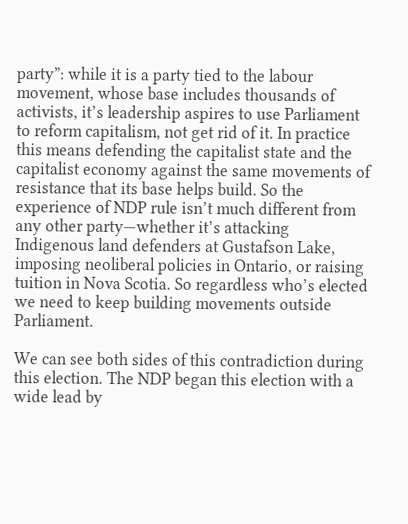party”: while it is a party tied to the labour movement, whose base includes thousands of activists, it’s leadership aspires to use Parliament to reform capitalism, not get rid of it. In practice this means defending the capitalist state and the capitalist economy against the same movements of resistance that its base helps build. So the experience of NDP rule isn’t much different from any other party—whether it’s attacking Indigenous land defenders at Gustafson Lake, imposing neoliberal policies in Ontario, or raising tuition in Nova Scotia. So regardless who’s elected we need to keep building movements outside Parliament.

We can see both sides of this contradiction during this election. The NDP began this election with a wide lead by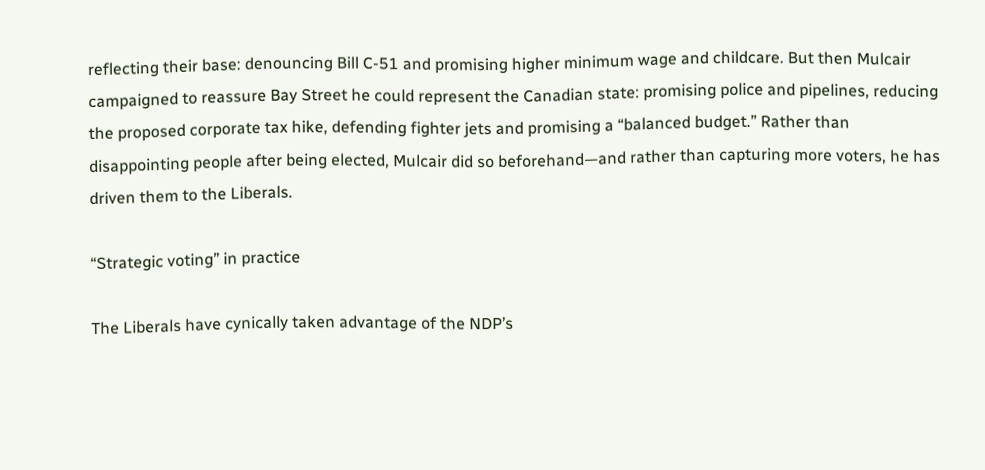reflecting their base: denouncing Bill C-51 and promising higher minimum wage and childcare. But then Mulcair campaigned to reassure Bay Street he could represent the Canadian state: promising police and pipelines, reducing the proposed corporate tax hike, defending fighter jets and promising a “balanced budget.” Rather than disappointing people after being elected, Mulcair did so beforehand—and rather than capturing more voters, he has driven them to the Liberals.

“Strategic voting” in practice

The Liberals have cynically taken advantage of the NDP’s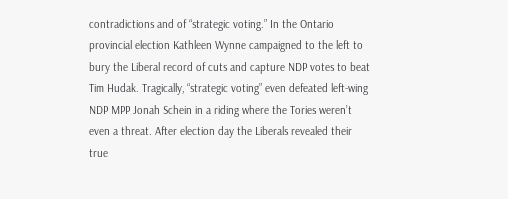contradictions and of “strategic voting.” In the Ontario provincial election Kathleen Wynne campaigned to the left to bury the Liberal record of cuts and capture NDP votes to beat Tim Hudak. Tragically, “strategic voting” even defeated left-wing NDP MPP Jonah Schein in a riding where the Tories weren’t even a threat. After election day the Liberals revealed their true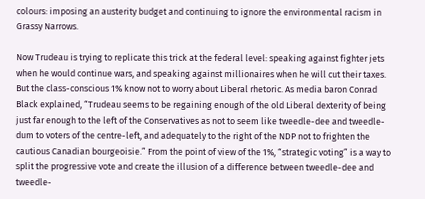colours: imposing an austerity budget and continuing to ignore the environmental racism in Grassy Narrows.

Now Trudeau is trying to replicate this trick at the federal level: speaking against fighter jets when he would continue wars, and speaking against millionaires when he will cut their taxes. But the class-conscious 1% know not to worry about Liberal rhetoric. As media baron Conrad Black explained, “Trudeau seems to be regaining enough of the old Liberal dexterity of being just far enough to the left of the Conservatives as not to seem like tweedle-dee and tweedle-dum to voters of the centre-left, and adequately to the right of the NDP not to frighten the cautious Canadian bourgeoisie.” From the point of view of the 1%, “strategic voting” is a way to split the progressive vote and create the illusion of a difference between tweedle-dee and tweedle-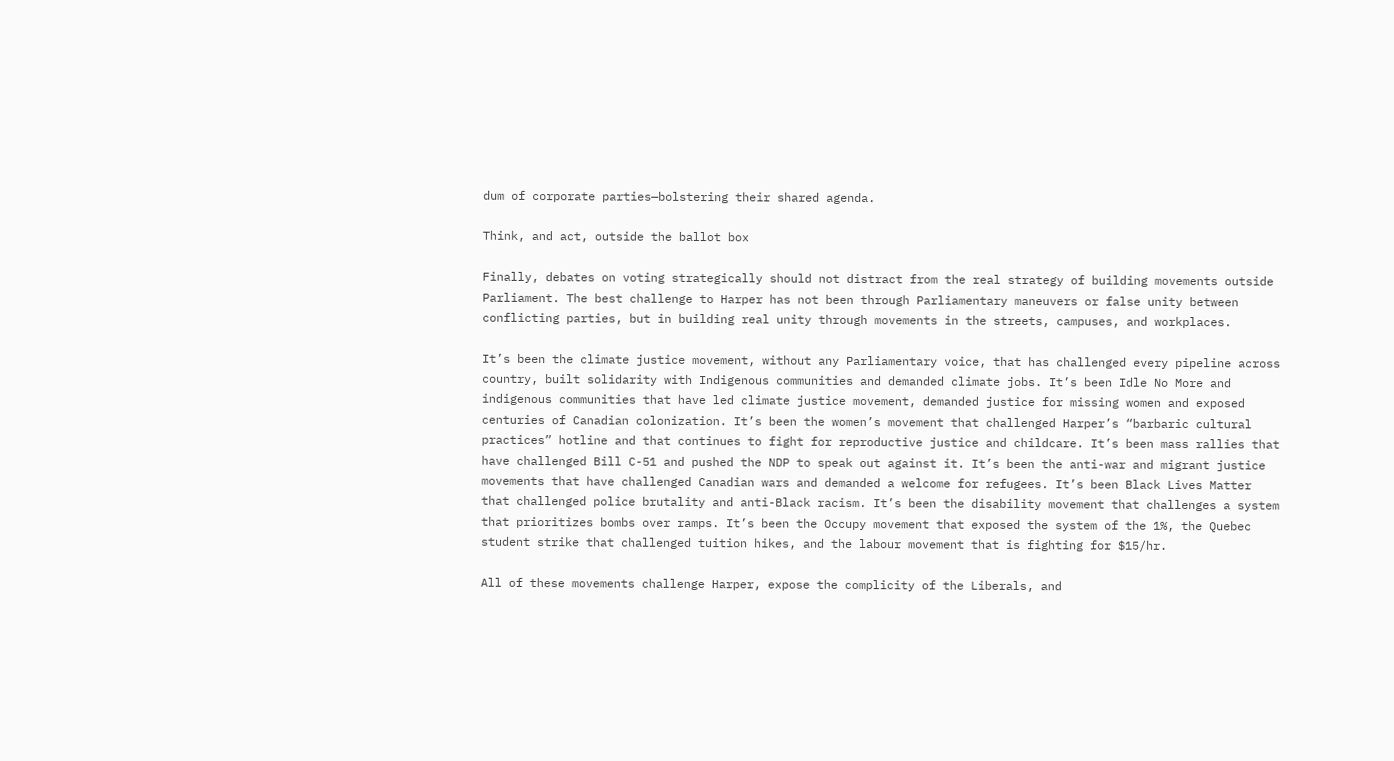dum of corporate parties—bolstering their shared agenda.

Think, and act, outside the ballot box

Finally, debates on voting strategically should not distract from the real strategy of building movements outside Parliament. The best challenge to Harper has not been through Parliamentary maneuvers or false unity between conflicting parties, but in building real unity through movements in the streets, campuses, and workplaces.

It’s been the climate justice movement, without any Parliamentary voice, that has challenged every pipeline across country, built solidarity with Indigenous communities and demanded climate jobs. It’s been Idle No More and indigenous communities that have led climate justice movement, demanded justice for missing women and exposed centuries of Canadian colonization. It’s been the women’s movement that challenged Harper’s “barbaric cultural practices” hotline and that continues to fight for reproductive justice and childcare. It’s been mass rallies that have challenged Bill C-51 and pushed the NDP to speak out against it. It’s been the anti-war and migrant justice movements that have challenged Canadian wars and demanded a welcome for refugees. It’s been Black Lives Matter that challenged police brutality and anti-Black racism. It’s been the disability movement that challenges a system that prioritizes bombs over ramps. It’s been the Occupy movement that exposed the system of the 1%, the Quebec student strike that challenged tuition hikes, and the labour movement that is fighting for $15/hr.

All of these movements challenge Harper, expose the complicity of the Liberals, and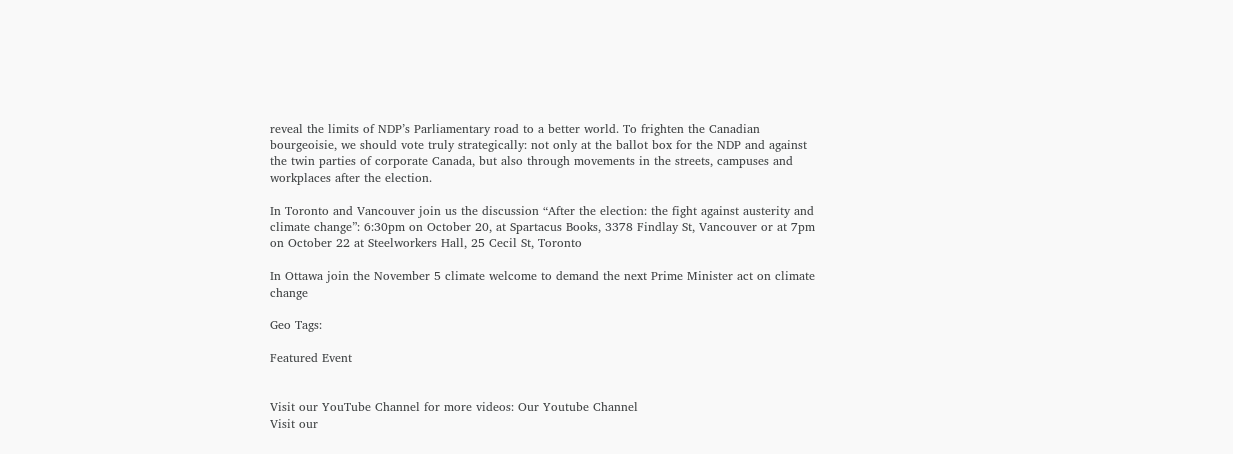reveal the limits of NDP’s Parliamentary road to a better world. To frighten the Canadian bourgeoisie, we should vote truly strategically: not only at the ballot box for the NDP and against the twin parties of corporate Canada, but also through movements in the streets, campuses and workplaces after the election.

In Toronto and Vancouver join us the discussion “After the election: the fight against austerity and climate change”: 6:30pm on October 20, at Spartacus Books, 3378 Findlay St, Vancouver or at 7pm on October 22 at Steelworkers Hall, 25 Cecil St, Toronto

In Ottawa join the November 5 climate welcome to demand the next Prime Minister act on climate change

Geo Tags:

Featured Event


Visit our YouTube Channel for more videos: Our Youtube Channel
Visit our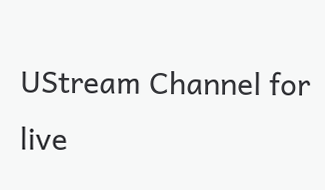UStream Channel for live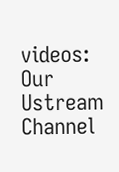videos: Our Ustream Channel